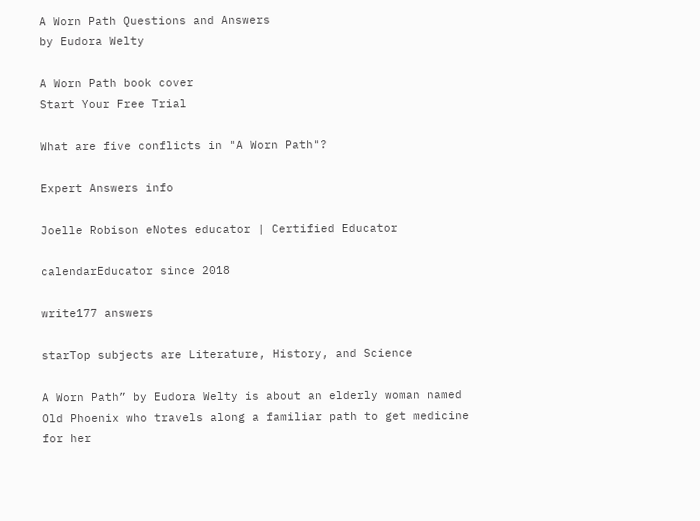A Worn Path Questions and Answers
by Eudora Welty

A Worn Path book cover
Start Your Free Trial

What are five conflicts in "A Worn Path"?

Expert Answers info

Joelle Robison eNotes educator | Certified Educator

calendarEducator since 2018

write177 answers

starTop subjects are Literature, History, and Science

A Worn Path” by Eudora Welty is about an elderly woman named Old Phoenix who travels along a familiar path to get medicine for her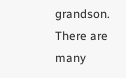grandson. There are many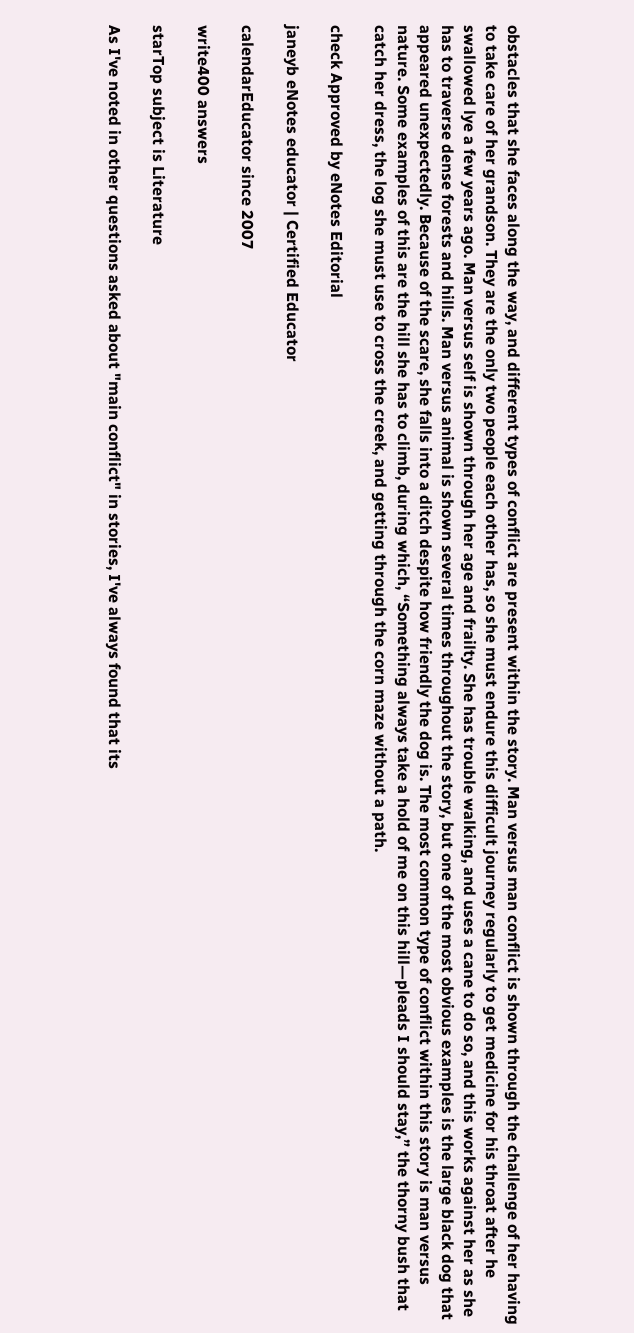obstacles that she faces along the way, and different types of conflict are present within the story. Man versus man conflict is shown through the challenge of her having to take care of her grandson. They are the only two people each other has, so she must endure this difficult journey regularly to get medicine for his throat after he swallowed lye a few years ago. Man versus self is shown through her age and frailty. She has trouble walking, and uses a cane to do so, and this works against her as she has to traverse dense forests and hills. Man versus animal is shown several times throughout the story, but one of the most obvious examples is the large black dog that appeared unexpectedly. Because of the scare, she falls into a ditch despite how friendly the dog is. The most common type of conflict within this story is man versus nature. Some examples of this are the hill she has to climb, during which, “Something always take a hold of me on this hill—pleads I should stay,” the thorny bush that catch her dress, the log she must use to cross the creek, and getting through the corn maze without a path.

check Approved by eNotes Editorial

janeyb eNotes educator | Certified Educator

calendarEducator since 2007

write400 answers

starTop subject is Literature

As I've noted in other questions asked about "main conflict" in stories, I've always found that its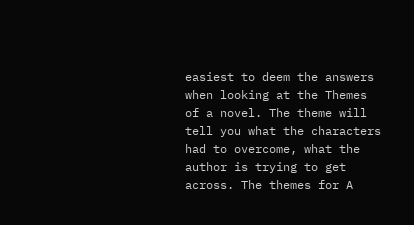easiest to deem the answers when looking at the Themes of a novel. The theme will tell you what the characters had to overcome, what the author is trying to get across. The themes for A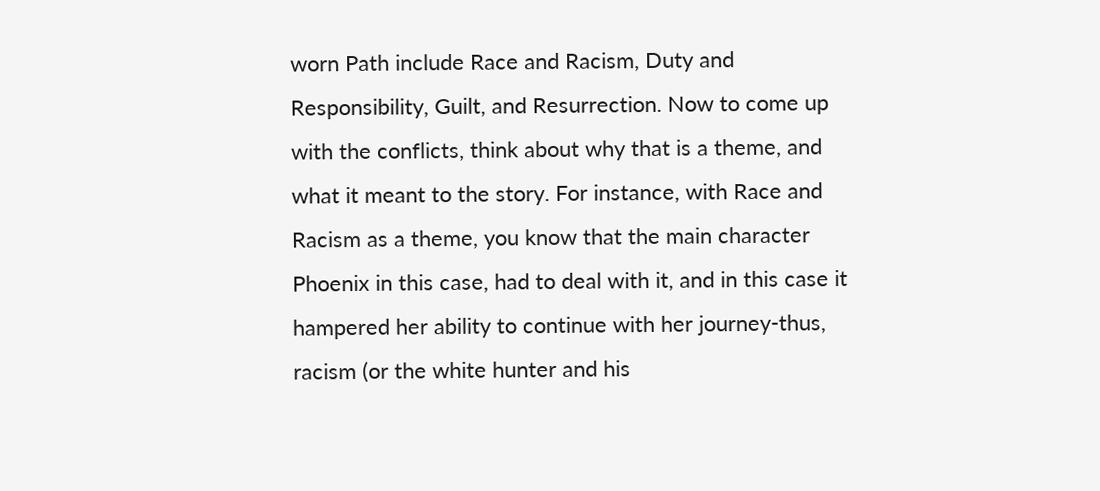worn Path include Race and Racism, Duty and Responsibility, Guilt, and Resurrection. Now to come up with the conflicts, think about why that is a theme, and what it meant to the story. For instance, with Race and Racism as a theme, you know that the main character Phoenix in this case, had to deal with it, and in this case it hampered her ability to continue with her journey-thus, racism (or the white hunter and his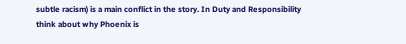subtle racism) is a main conflict in the story. In Duty and Responsibility think about why Phoenix is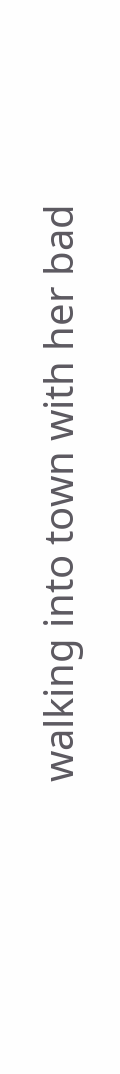walking into town with her bad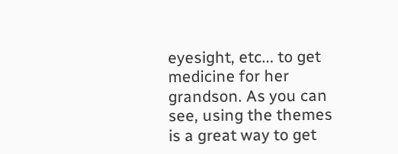eyesight, etc... to get medicine for her grandson. As you can see, using the themes is a great way to get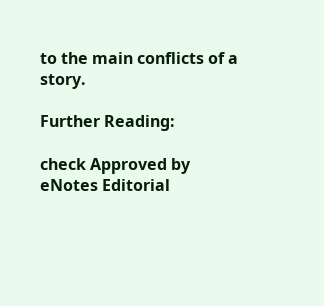to the main conflicts of a story.

Further Reading:

check Approved by eNotes Editorial